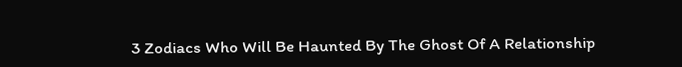3 Zodiacs Who Will Be Haunted By The Ghost Of A Relationship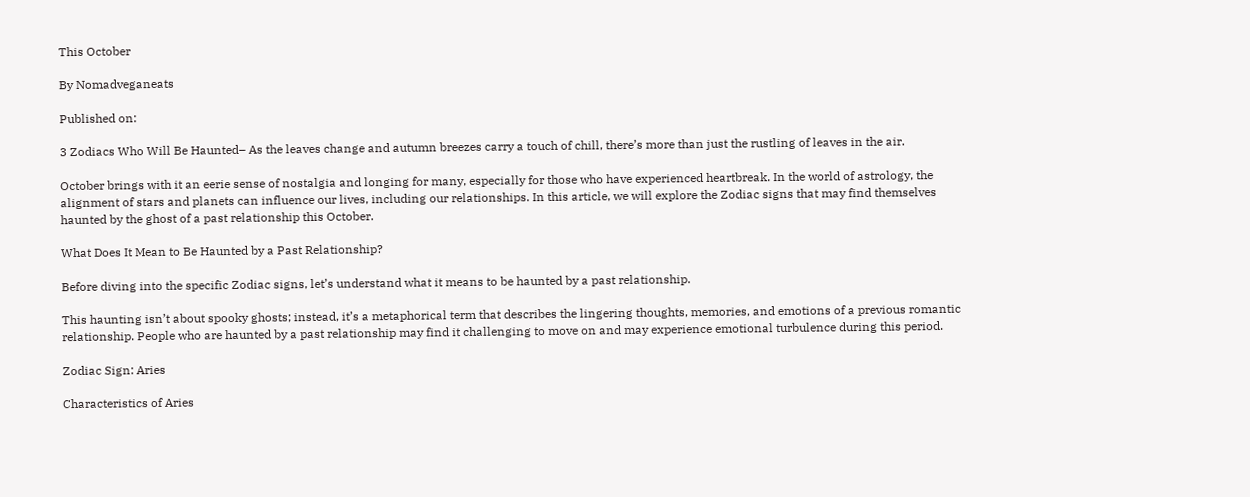This October

By Nomadveganeats

Published on:

3 Zodiacs Who Will Be Haunted– As the leaves change and autumn breezes carry a touch of chill, there’s more than just the rustling of leaves in the air.

October brings with it an eerie sense of nostalgia and longing for many, especially for those who have experienced heartbreak. In the world of astrology, the alignment of stars and planets can influence our lives, including our relationships. In this article, we will explore the Zodiac signs that may find themselves haunted by the ghost of a past relationship this October.

What Does It Mean to Be Haunted by a Past Relationship?

Before diving into the specific Zodiac signs, let’s understand what it means to be haunted by a past relationship.

This haunting isn’t about spooky ghosts; instead, it’s a metaphorical term that describes the lingering thoughts, memories, and emotions of a previous romantic relationship. People who are haunted by a past relationship may find it challenging to move on and may experience emotional turbulence during this period.

Zodiac Sign: Aries

Characteristics of Aries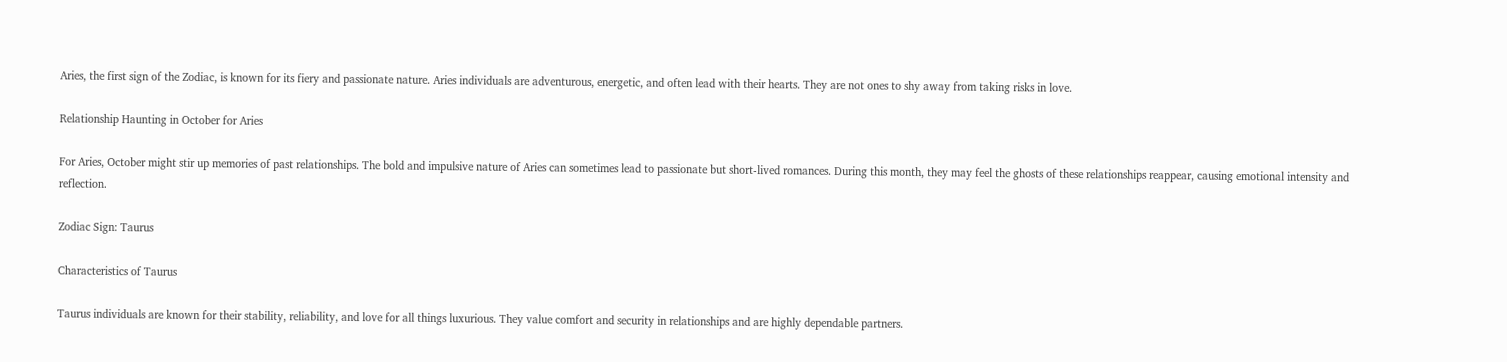Aries, the first sign of the Zodiac, is known for its fiery and passionate nature. Aries individuals are adventurous, energetic, and often lead with their hearts. They are not ones to shy away from taking risks in love.

Relationship Haunting in October for Aries

For Aries, October might stir up memories of past relationships. The bold and impulsive nature of Aries can sometimes lead to passionate but short-lived romances. During this month, they may feel the ghosts of these relationships reappear, causing emotional intensity and reflection.

Zodiac Sign: Taurus

Characteristics of Taurus

Taurus individuals are known for their stability, reliability, and love for all things luxurious. They value comfort and security in relationships and are highly dependable partners.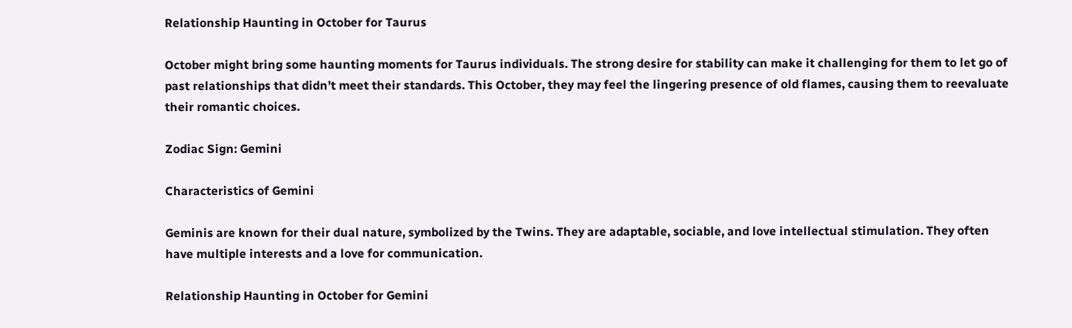Relationship Haunting in October for Taurus

October might bring some haunting moments for Taurus individuals. The strong desire for stability can make it challenging for them to let go of past relationships that didn’t meet their standards. This October, they may feel the lingering presence of old flames, causing them to reevaluate their romantic choices.

Zodiac Sign: Gemini

Characteristics of Gemini

Geminis are known for their dual nature, symbolized by the Twins. They are adaptable, sociable, and love intellectual stimulation. They often have multiple interests and a love for communication.

Relationship Haunting in October for Gemini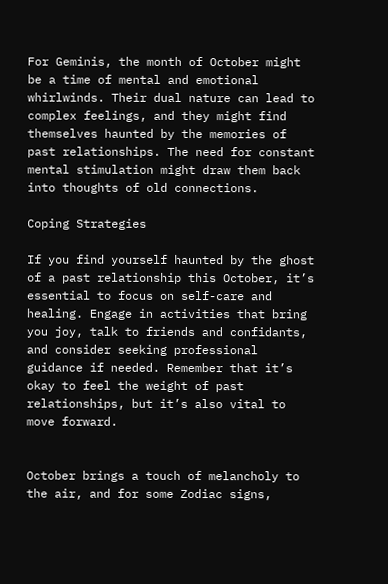For Geminis, the month of October might be a time of mental and emotional whirlwinds. Their dual nature can lead to complex feelings, and they might find themselves haunted by the memories of past relationships. The need for constant mental stimulation might draw them back into thoughts of old connections.

Coping Strategies

If you find yourself haunted by the ghost of a past relationship this October, it’s essential to focus on self-care and healing. Engage in activities that bring you joy, talk to friends and confidants, and consider seeking professional guidance if needed. Remember that it’s okay to feel the weight of past relationships, but it’s also vital to move forward.


October brings a touch of melancholy to the air, and for some Zodiac signs,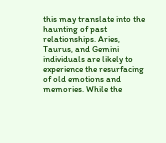this may translate into the haunting of past relationships. Aries, Taurus, and Gemini individuals are likely to experience the resurfacing of old emotions and memories. While the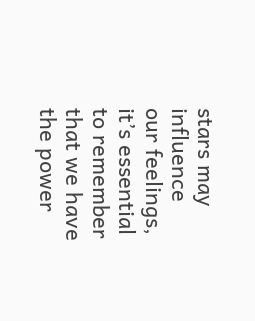stars may influence our feelings, it’s essential to remember that we have the power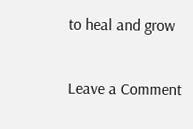to heal and grow

Leave a Comment